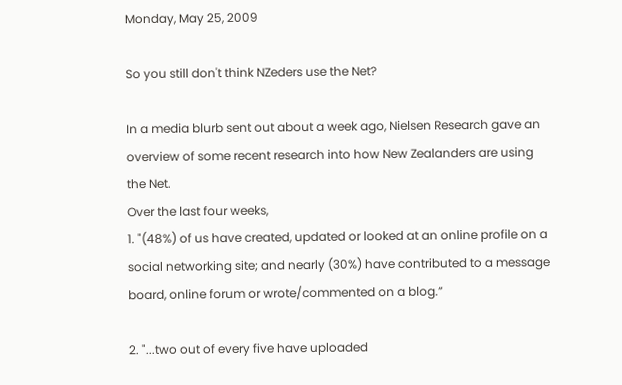Monday, May 25, 2009

So you still don't think NZeders use the Net?

In a media blurb sent out about a week ago, Nielsen Research gave an overview of some recent research into how New Zealanders are using the Net.
Over the last four weeks,
1. "(48%) of us have created, updated or looked at an online profile on a social networking site; and nearly (30%) have contributed to a message board, online forum or wrote/commented on a blog.”

2. "...two out of every five have uploaded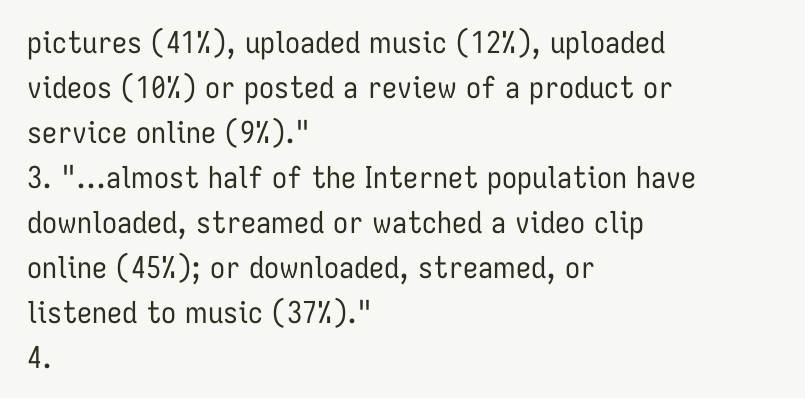pictures (41%), uploaded music (12%), uploaded videos (10%) or posted a review of a product or service online (9%)."
3. "...almost half of the Internet population have downloaded, streamed or watched a video clip online (45%); or downloaded, streamed, or listened to music (37%)."
4.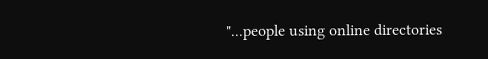"...people using online directories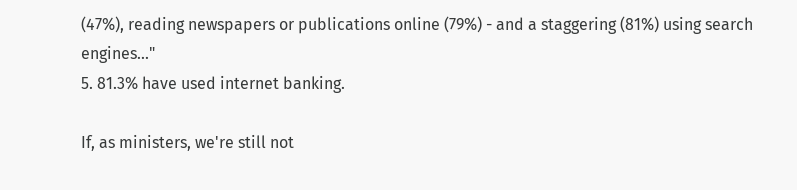(47%), reading newspapers or publications online (79%) - and a staggering (81%) using search engines..."
5. 81.3% have used internet banking.

If, as ministers, we're still not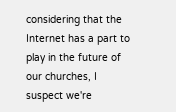considering that the Internet has a part to play in the future of our churches, I suspect we're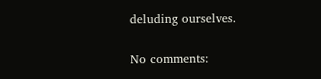deluding ourselves.

No comments: